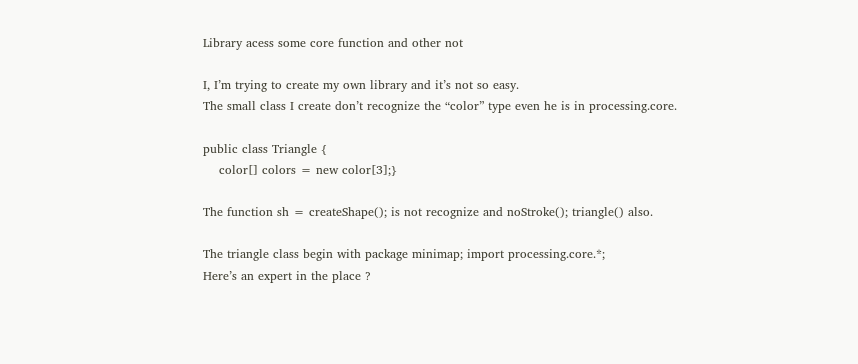Library acess some core function and other not

I, I’m trying to create my own library and it’s not so easy.
The small class I create don’t recognize the “color” type even he is in processing.core.

public class Triangle {
    color[] colors = new color[3];}

The function sh = createShape(); is not recognize and noStroke(); triangle() also.

The triangle class begin with package minimap; import processing.core.*;
Here’s an expert in the place ?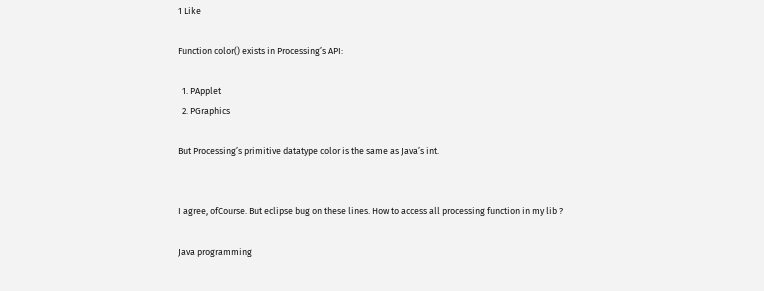1 Like

Function color() exists in Processing’s API:

  1. PApplet
  2. PGraphics

But Processing’s primitive datatype color is the same as Java’s int.


I agree, ofCourse. But eclipse bug on these lines. How to access all processing function in my lib ?

Java programming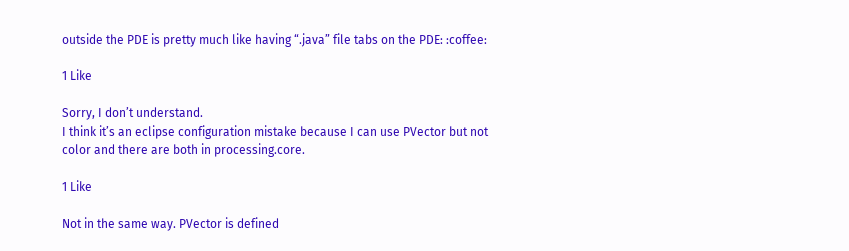outside the PDE is pretty much like having “.java” file tabs on the PDE: :coffee:

1 Like

Sorry, I don’t understand.
I think it’s an eclipse configuration mistake because I can use PVector but not color and there are both in processing.core.

1 Like

Not in the same way. PVector is defined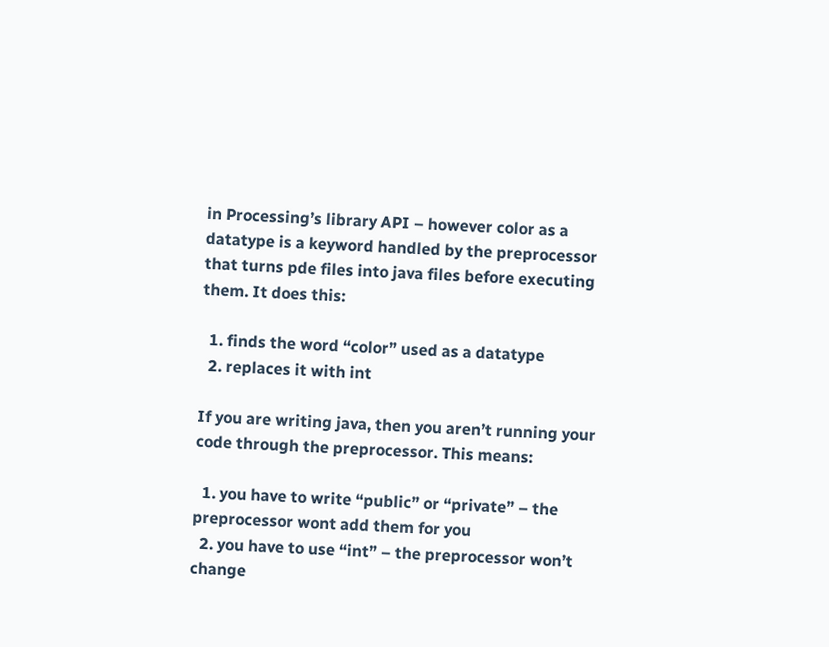in Processing’s library API – however color as a datatype is a keyword handled by the preprocessor that turns pde files into java files before executing them. It does this:

  1. finds the word “color” used as a datatype
  2. replaces it with int

If you are writing java, then you aren’t running your code through the preprocessor. This means:

  1. you have to write “public” or “private” – the preprocessor wont add them for you
  2. you have to use “int” – the preprocessor won’t change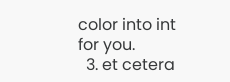color into int for you.
  3. et cetera